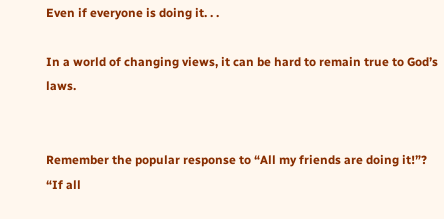Even if everyone is doing it. . .

In a world of changing views, it can be hard to remain true to God’s laws.


Remember the popular response to “All my friends are doing it!”? “If all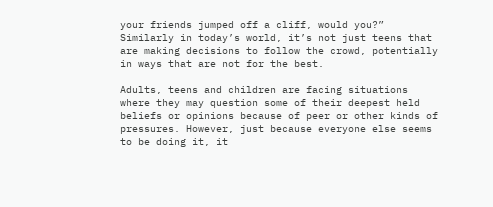your friends jumped off a cliff, would you?” Similarly in today’s world, it’s not just teens that are making decisions to follow the crowd, potentially in ways that are not for the best.

Adults, teens and children are facing situations where they may question some of their deepest held beliefs or opinions because of peer or other kinds of pressures. However, just because everyone else seems to be doing it, it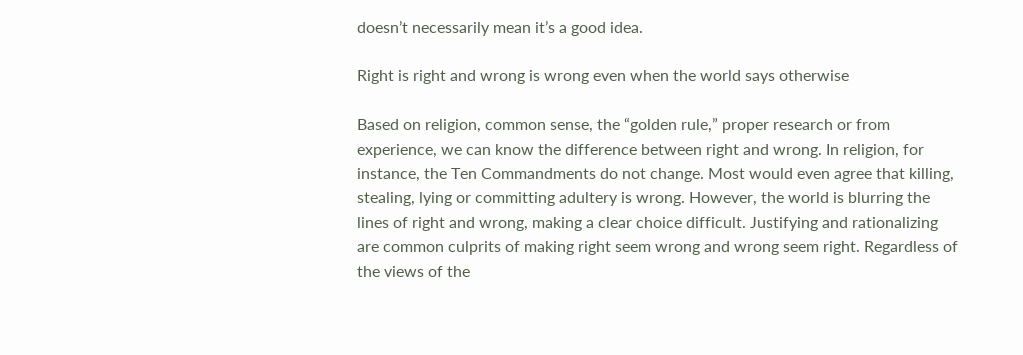doesn’t necessarily mean it’s a good idea.

Right is right and wrong is wrong even when the world says otherwise

Based on religion, common sense, the “golden rule,” proper research or from experience, we can know the difference between right and wrong. In religion, for instance, the Ten Commandments do not change. Most would even agree that killing, stealing, lying or committing adultery is wrong. However, the world is blurring the lines of right and wrong, making a clear choice difficult. Justifying and rationalizing are common culprits of making right seem wrong and wrong seem right. Regardless of the views of the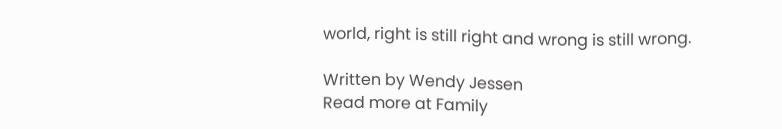world, right is still right and wrong is still wrong.

Written by Wendy Jessen
Read more at Family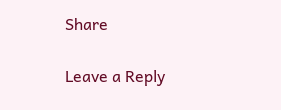Share

Leave a Reply